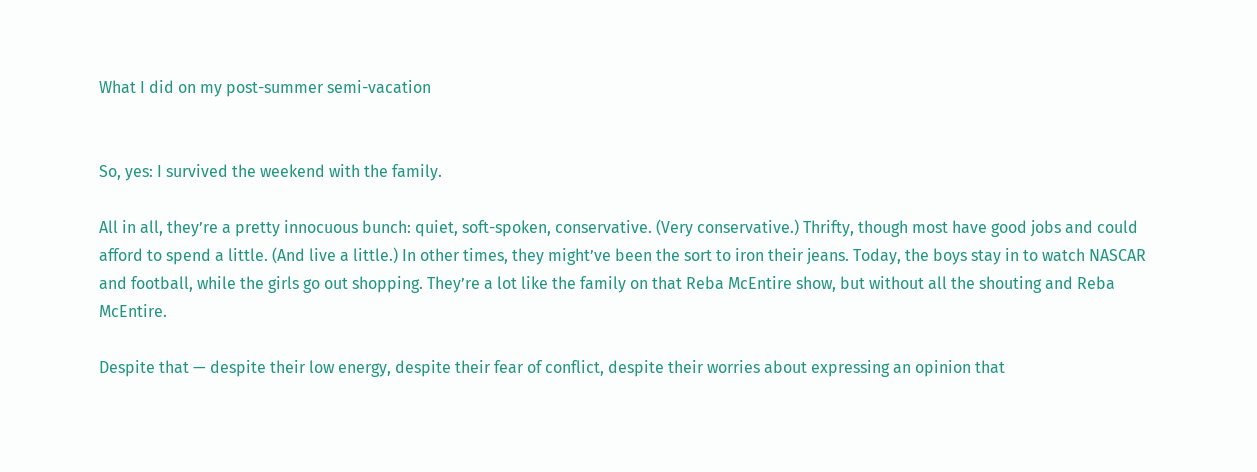What I did on my post-summer semi-vacation


So, yes: I survived the weekend with the family.

All in all, they’re a pretty innocuous bunch: quiet, soft-spoken, conservative. (Very conservative.) Thrifty, though most have good jobs and could afford to spend a little. (And live a little.) In other times, they might’ve been the sort to iron their jeans. Today, the boys stay in to watch NASCAR and football, while the girls go out shopping. They’re a lot like the family on that Reba McEntire show, but without all the shouting and Reba McEntire.

Despite that — despite their low energy, despite their fear of conflict, despite their worries about expressing an opinion that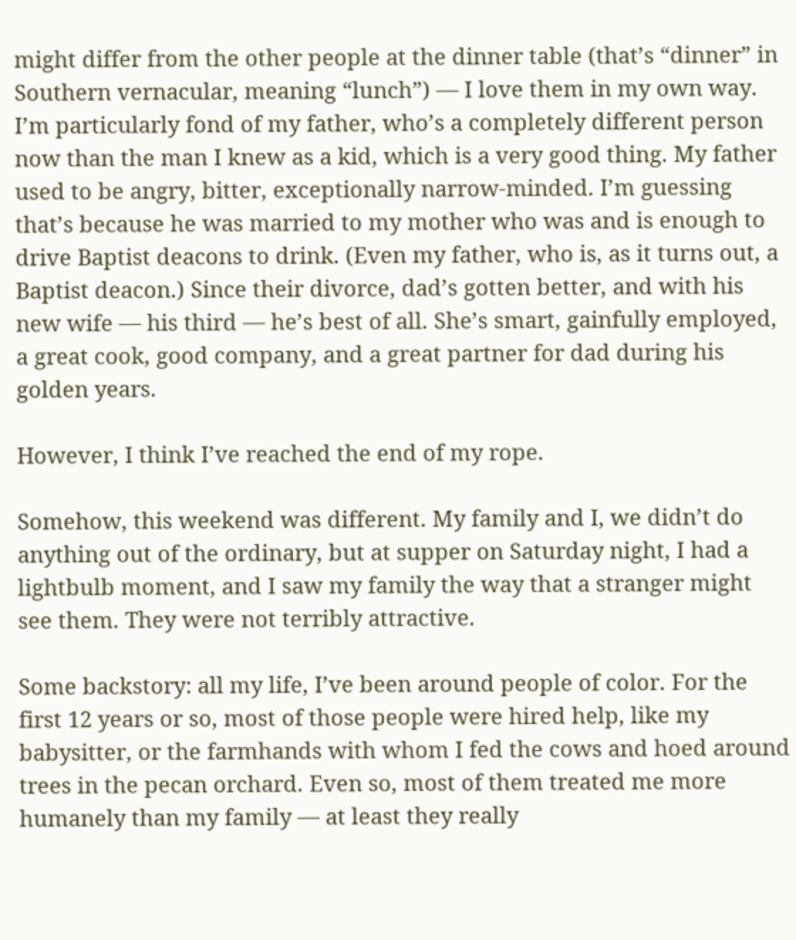might differ from the other people at the dinner table (that’s “dinner” in Southern vernacular, meaning “lunch”) — I love them in my own way. I’m particularly fond of my father, who’s a completely different person now than the man I knew as a kid, which is a very good thing. My father used to be angry, bitter, exceptionally narrow-minded. I’m guessing that’s because he was married to my mother who was and is enough to drive Baptist deacons to drink. (Even my father, who is, as it turns out, a Baptist deacon.) Since their divorce, dad’s gotten better, and with his new wife — his third — he’s best of all. She’s smart, gainfully employed, a great cook, good company, and a great partner for dad during his golden years.

However, I think I’ve reached the end of my rope.

Somehow, this weekend was different. My family and I, we didn’t do anything out of the ordinary, but at supper on Saturday night, I had a lightbulb moment, and I saw my family the way that a stranger might see them. They were not terribly attractive.

Some backstory: all my life, I’ve been around people of color. For the first 12 years or so, most of those people were hired help, like my babysitter, or the farmhands with whom I fed the cows and hoed around trees in the pecan orchard. Even so, most of them treated me more humanely than my family — at least they really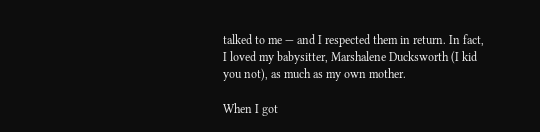talked to me — and I respected them in return. In fact, I loved my babysitter, Marshalene Ducksworth (I kid you not), as much as my own mother.

When I got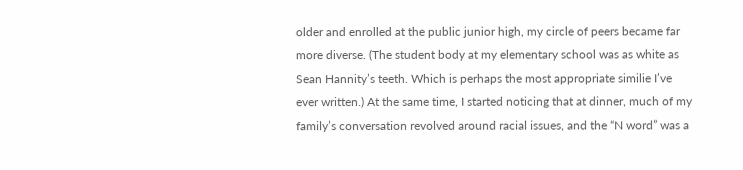older and enrolled at the public junior high, my circle of peers became far more diverse. (The student body at my elementary school was as white as Sean Hannity’s teeth. Which is perhaps the most appropriate similie I’ve ever written.) At the same time, I started noticing that at dinner, much of my family’s conversation revolved around racial issues, and the “N word” was a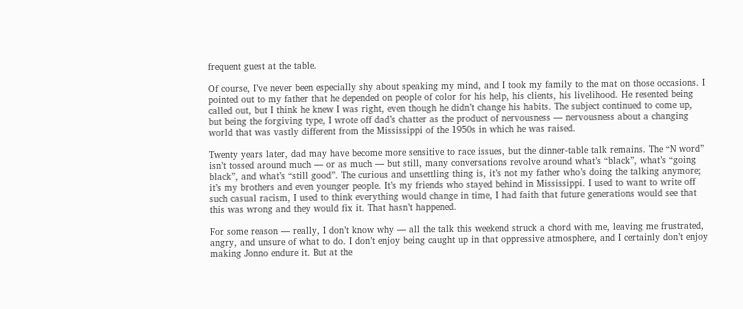frequent guest at the table.

Of course, I’ve never been especially shy about speaking my mind, and I took my family to the mat on those occasions. I pointed out to my father that he depended on people of color for his help, his clients, his livelihood. He resented being called out, but I think he knew I was right, even though he didn’t change his habits. The subject continued to come up, but being the forgiving type, I wrote off dad’s chatter as the product of nervousness — nervousness about a changing world that was vastly different from the Mississippi of the 1950s in which he was raised.

Twenty years later, dad may have become more sensitive to race issues, but the dinner-table talk remains. The “N word” isn’t tossed around much — or as much — but still, many conversations revolve around what’s “black”, what’s “going black”, and what’s “still good”. The curious and unsettling thing is, it’s not my father who’s doing the talking anymore; it’s my brothers and even younger people. It’s my friends who stayed behind in Mississippi. I used to want to write off such casual racism, I used to think everything would change in time, I had faith that future generations would see that this was wrong and they would fix it. That hasn’t happened.

For some reason — really, I don’t know why — all the talk this weekend struck a chord with me, leaving me frustrated, angry, and unsure of what to do. I don’t enjoy being caught up in that oppressive atmosphere, and I certainly don’t enjoy making Jonno endure it. But at the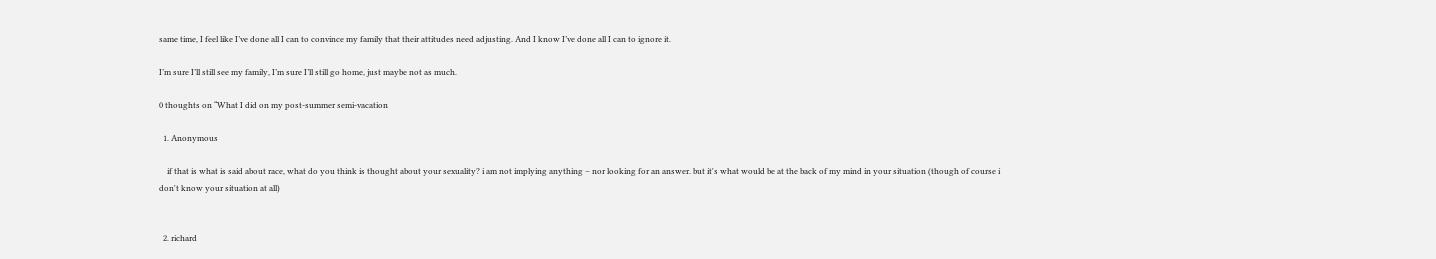same time, I feel like I’ve done all I can to convince my family that their attitudes need adjusting. And I know I’ve done all I can to ignore it.

I’m sure I’ll still see my family, I’m sure I’ll still go home, just maybe not as much.

0 thoughts on “What I did on my post-summer semi-vacation

  1. Anonymous

    if that is what is said about race, what do you think is thought about your sexuality? i am not implying anything – nor looking for an answer. but it's what would be at the back of my mind in your situation (though of course i don't know your situation at all)


  2. richard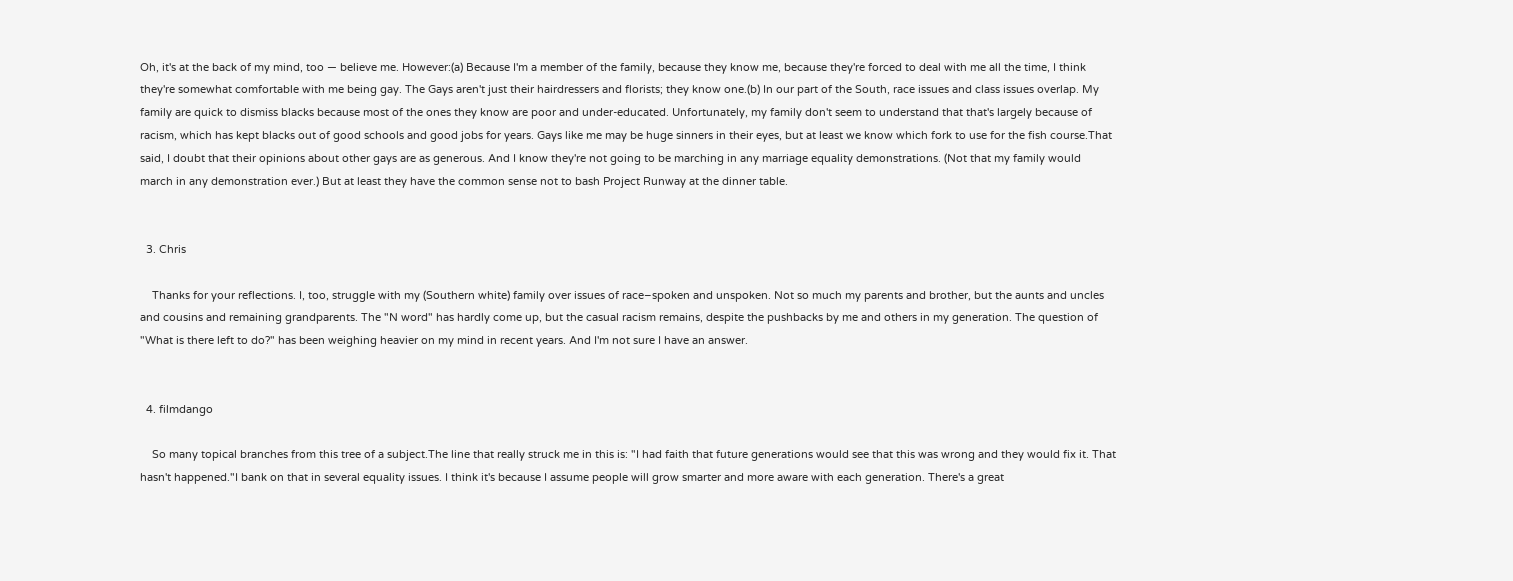Oh, it's at the back of my mind, too — believe me. However:(a) Because I'm a member of the family, because they know me, because they're forced to deal with me all the time, I think they're somewhat comfortable with me being gay. The Gays aren't just their hairdressers and florists; they know one.(b) In our part of the South, race issues and class issues overlap. My family are quick to dismiss blacks because most of the ones they know are poor and under-educated. Unfortunately, my family don't seem to understand that that's largely because of racism, which has kept blacks out of good schools and good jobs for years. Gays like me may be huge sinners in their eyes, but at least we know which fork to use for the fish course.That said, I doubt that their opinions about other gays are as generous. And I know they're not going to be marching in any marriage equality demonstrations. (Not that my family would march in any demonstration ever.) But at least they have the common sense not to bash Project Runway at the dinner table.


  3. Chris

    Thanks for your reflections. I, too, struggle with my (Southern white) family over issues of race–spoken and unspoken. Not so much my parents and brother, but the aunts and uncles and cousins and remaining grandparents. The "N word" has hardly come up, but the casual racism remains, despite the pushbacks by me and others in my generation. The question of "What is there left to do?" has been weighing heavier on my mind in recent years. And I'm not sure I have an answer.


  4. filmdango

    So many topical branches from this tree of a subject.The line that really struck me in this is: "I had faith that future generations would see that this was wrong and they would fix it. That hasn't happened."I bank on that in several equality issues. I think it's because I assume people will grow smarter and more aware with each generation. There's a great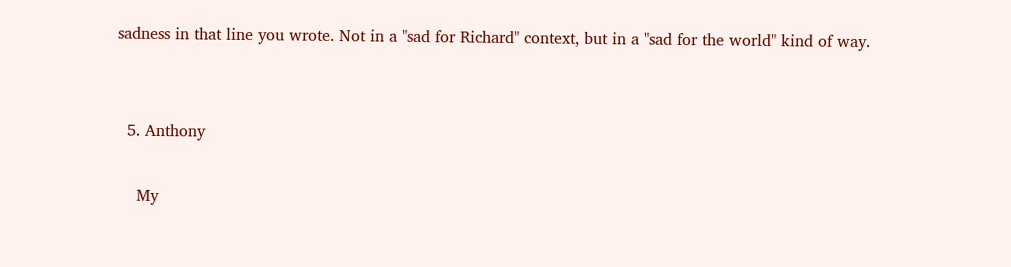sadness in that line you wrote. Not in a "sad for Richard" context, but in a "sad for the world" kind of way.


  5. Anthony

    My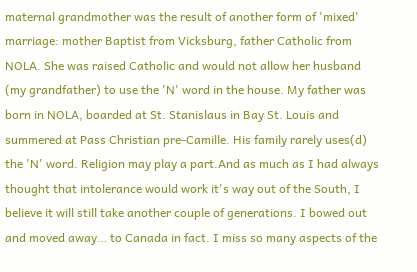maternal grandmother was the result of another form of 'mixed' marriage: mother Baptist from Vicksburg, father Catholic from NOLA. She was raised Catholic and would not allow her husband (my grandfather) to use the 'N' word in the house. My father was born in NOLA, boarded at St. Stanislaus in Bay St. Louis and summered at Pass Christian pre-Camille. His family rarely uses(d) the 'N' word. Religion may play a part.And as much as I had always thought that intolerance would work it's way out of the South, I believe it will still take another couple of generations. I bowed out and moved away… to Canada in fact. I miss so many aspects of the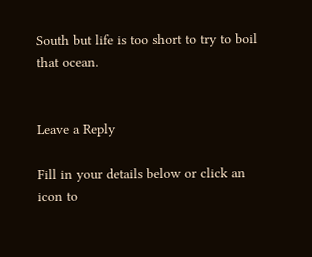South but life is too short to try to boil that ocean.


Leave a Reply

Fill in your details below or click an icon to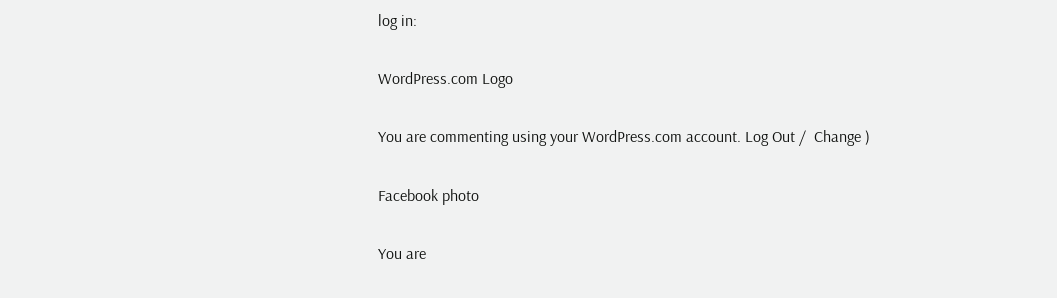log in:

WordPress.com Logo

You are commenting using your WordPress.com account. Log Out /  Change )

Facebook photo

You are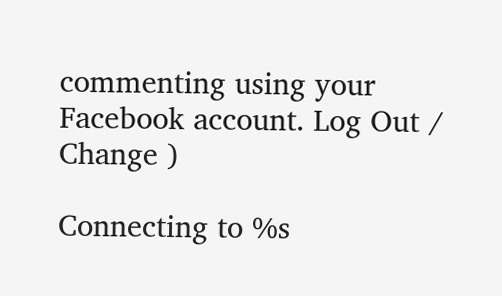commenting using your Facebook account. Log Out /  Change )

Connecting to %s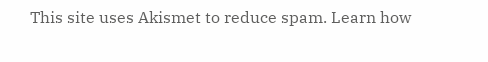This site uses Akismet to reduce spam. Learn how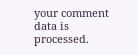your comment data is processed.